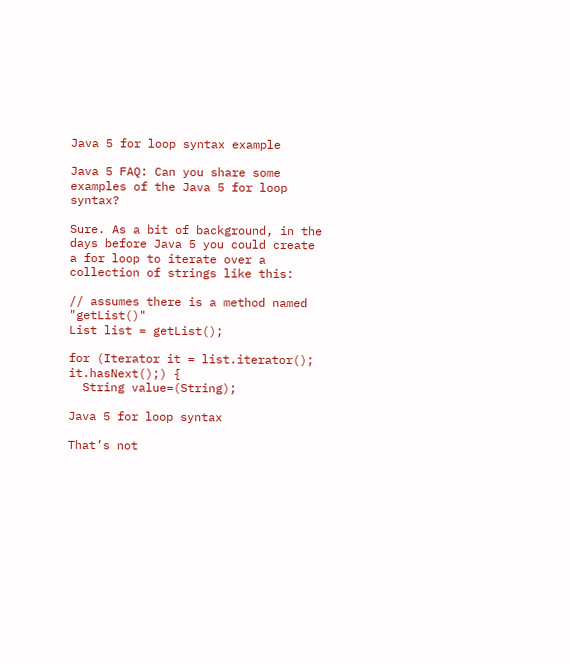Java 5 for loop syntax example

Java 5 FAQ: Can you share some examples of the Java 5 for loop syntax?

Sure. As a bit of background, in the days before Java 5 you could create a for loop to iterate over a collection of strings like this:

// assumes there is a method named "getList()"
List list = getList();

for (Iterator it = list.iterator(); it.hasNext();) {
  String value=(String);

Java 5 for loop syntax

That’s not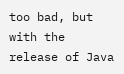too bad, but with the release of Java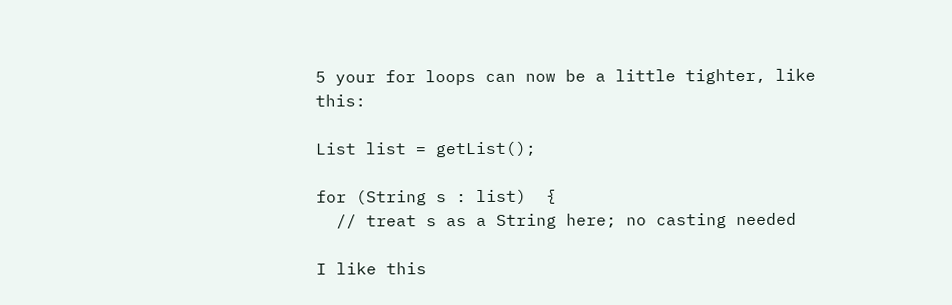5 your for loops can now be a little tighter, like this:

List list = getList();

for (String s : list)  {
  // treat s as a String here; no casting needed

I like this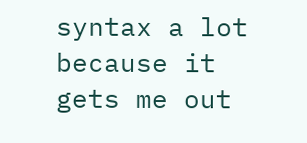syntax a lot because it gets me out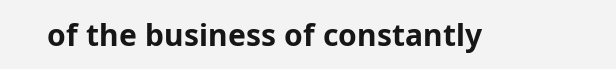of the business of constantly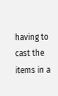having to cast the items in a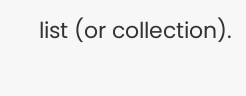list (or collection).